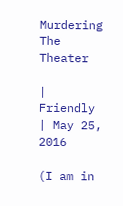Murdering The Theater

| Friendly | May 25, 2016

(I am in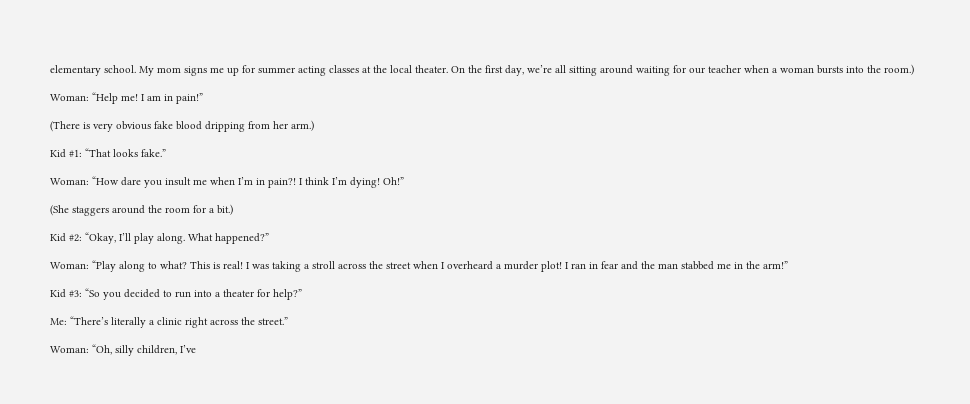elementary school. My mom signs me up for summer acting classes at the local theater. On the first day, we’re all sitting around waiting for our teacher when a woman bursts into the room.)

Woman: “Help me! I am in pain!”

(There is very obvious fake blood dripping from her arm.)

Kid #1: “That looks fake.”

Woman: “How dare you insult me when I’m in pain?! I think I’m dying! Oh!”

(She staggers around the room for a bit.)

Kid #2: “Okay, I’ll play along. What happened?”

Woman: “Play along to what? This is real! I was taking a stroll across the street when I overheard a murder plot! I ran in fear and the man stabbed me in the arm!”

Kid #3: “So you decided to run into a theater for help?”

Me: “There’s literally a clinic right across the street.”

Woman: “Oh, silly children, I’ve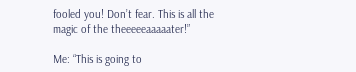fooled you! Don’t fear. This is all the magic of the theeeeeaaaaater!”

Me: “This is going to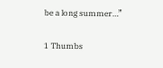be a long summer…”

1 Thumbs